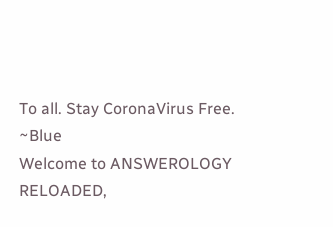To all. Stay CoronaVirus Free. ~Blue
Welcome to ANSWEROLOGY RELOADED,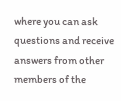where you can ask questions and receive answers from other members of the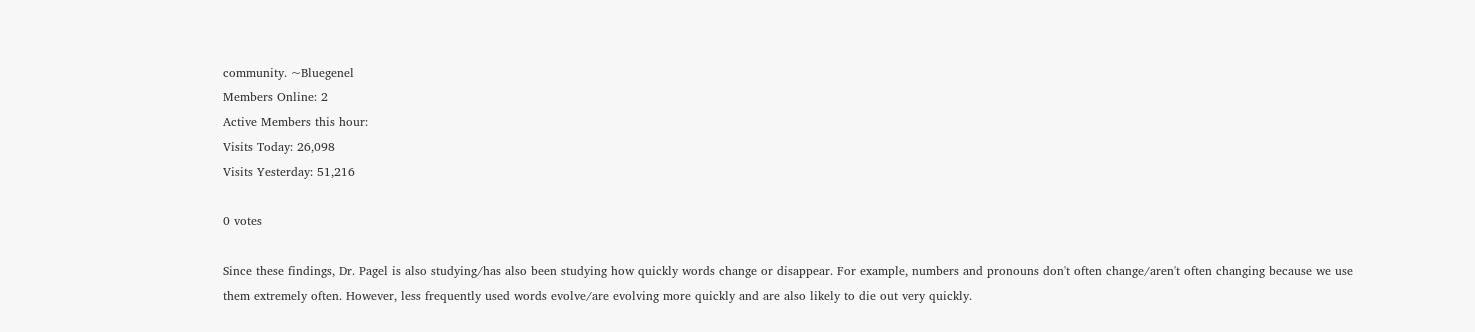community. ~Bluegenel
Members Online: 2
Active Members this hour:
Visits Today: 26,098
Visits Yesterday: 51,216

0 votes

Since these findings, Dr. Pagel is also studying/has also been studying how quickly words change or disappear. For example, numbers and pronouns don't often change/aren't often changing because we use them extremely often. However, less frequently used words evolve/are evolving more quickly and are also likely to die out very quickly.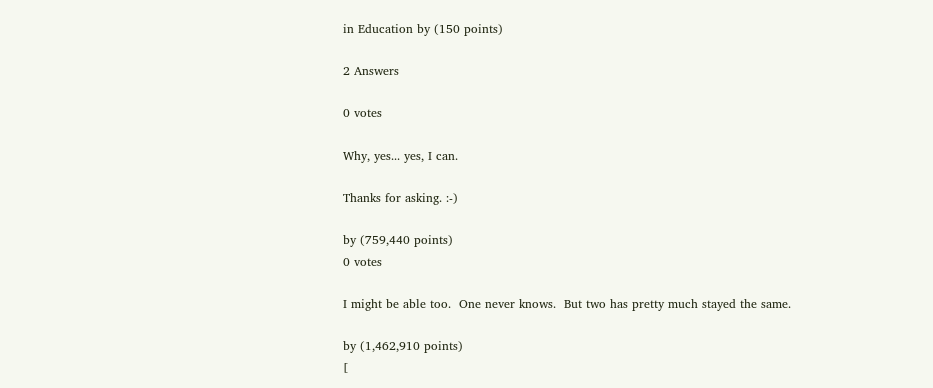in Education by (150 points)

2 Answers

0 votes

Why, yes... yes, I can.

Thanks for asking. :-)

by (759,440 points)
0 votes

I might be able too.  One never knows.  But two has pretty much stayed the same.

by (1,462,910 points)
[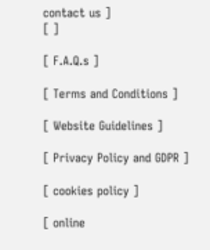contact us ]
[ ]

[ F.A.Q.s ]

[ Terms and Conditions ]

[ Website Guidelines ]

[ Privacy Policy and GDPR ]

[ cookies policy ]

[ online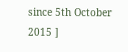since 5th October 2015 ]